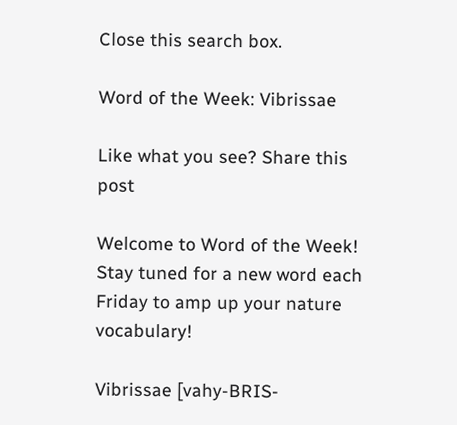Close this search box.

Word of the Week: Vibrissae

Like what you see? Share this post

Welcome to Word of the Week! Stay tuned for a new word each Friday to amp up your nature vocabulary!

Vibrissae [vahy-BRIS-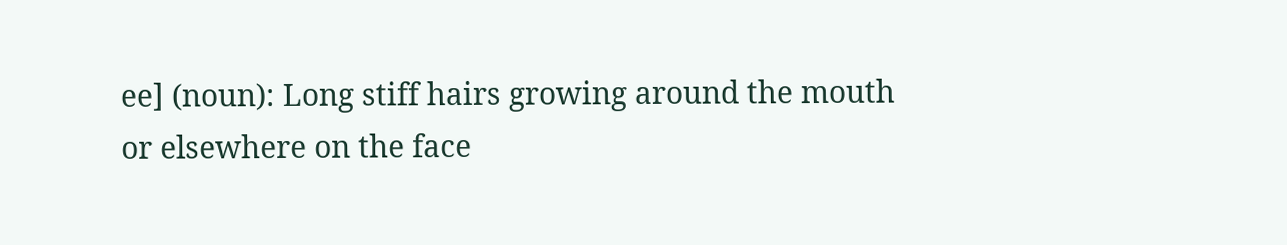ee] (noun): Long stiff hairs growing around the mouth or elsewhere on the face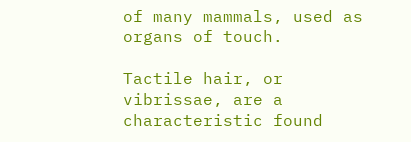of many mammals, used as organs of touch.

Tactile hair, or vibrissae, are a characteristic found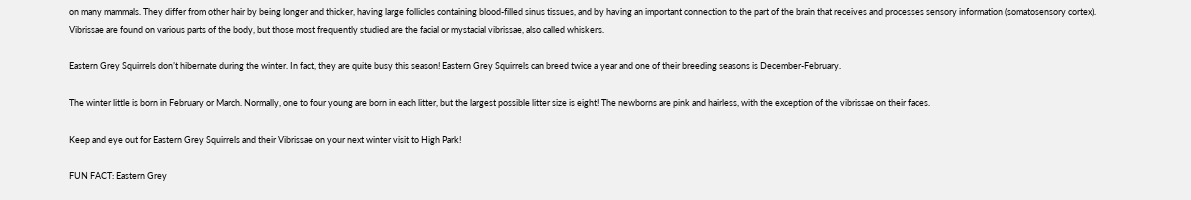on many mammals. They differ from other hair by being longer and thicker, having large follicles containing blood-filled sinus tissues, and by having an important connection to the part of the brain that receives and processes sensory information (somatosensory cortex). Vibrissae are found on various parts of the body, but those most frequently studied are the facial or mystacial vibrissae, also called whiskers.

Eastern Grey Squirrels don’t hibernate during the winter. In fact, they are quite busy this season! Eastern Grey Squirrels can breed twice a year and one of their breeding seasons is December-February.

The winter little is born in February or March. Normally, one to four young are born in each litter, but the largest possible litter size is eight! The newborns are pink and hairless, with the exception of the vibrissae on their faces.

Keep and eye out for Eastern Grey Squirrels and their Vibrissae on your next winter visit to High Park!

FUN FACT: Eastern Grey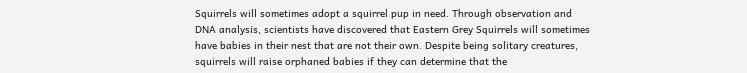Squirrels will sometimes adopt a squirrel pup in need. Through observation and DNA analysis, scientists have discovered that Eastern Grey Squirrels will sometimes have babies in their nest that are not their own. Despite being solitary creatures, squirrels will raise orphaned babies if they can determine that the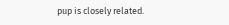pup is closely related.